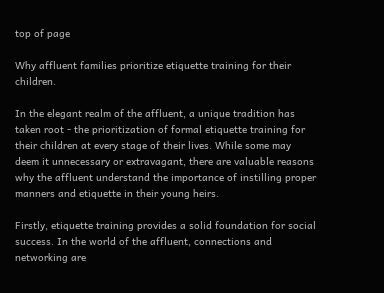top of page

Why affluent families prioritize etiquette training for their children.

In the elegant realm of the affluent, a unique tradition has taken root - the prioritization of formal etiquette training for their children at every stage of their lives. While some may deem it unnecessary or extravagant, there are valuable reasons why the affluent understand the importance of instilling proper manners and etiquette in their young heirs.

Firstly, etiquette training provides a solid foundation for social success. In the world of the affluent, connections and networking are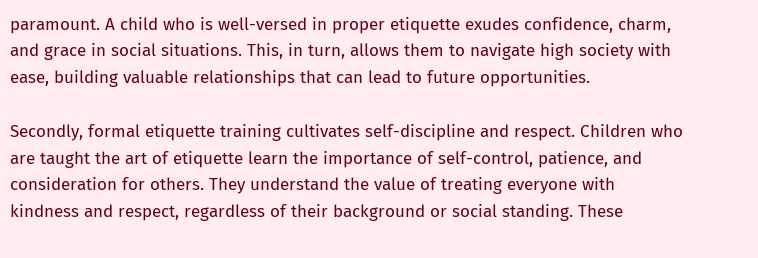paramount. A child who is well-versed in proper etiquette exudes confidence, charm, and grace in social situations. This, in turn, allows them to navigate high society with ease, building valuable relationships that can lead to future opportunities.

Secondly, formal etiquette training cultivates self-discipline and respect. Children who are taught the art of etiquette learn the importance of self-control, patience, and consideration for others. They understand the value of treating everyone with kindness and respect, regardless of their background or social standing. These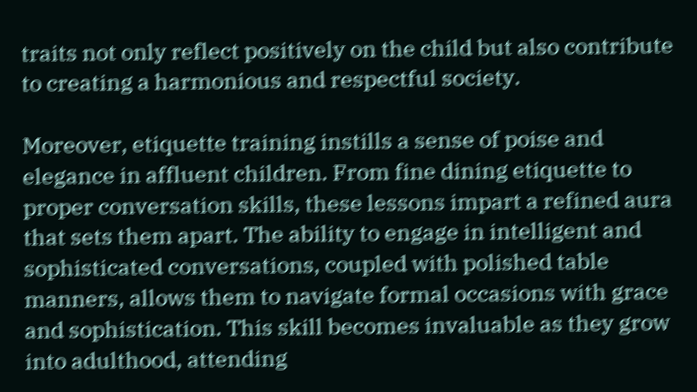traits not only reflect positively on the child but also contribute to creating a harmonious and respectful society.

Moreover, etiquette training instills a sense of poise and elegance in affluent children. From fine dining etiquette to proper conversation skills, these lessons impart a refined aura that sets them apart. The ability to engage in intelligent and sophisticated conversations, coupled with polished table manners, allows them to navigate formal occasions with grace and sophistication. This skill becomes invaluable as they grow into adulthood, attending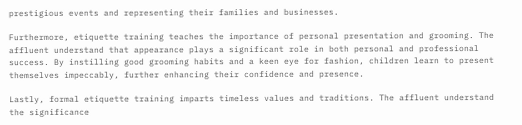prestigious events and representing their families and businesses.

Furthermore, etiquette training teaches the importance of personal presentation and grooming. The affluent understand that appearance plays a significant role in both personal and professional success. By instilling good grooming habits and a keen eye for fashion, children learn to present themselves impeccably, further enhancing their confidence and presence.

Lastly, formal etiquette training imparts timeless values and traditions. The affluent understand the significance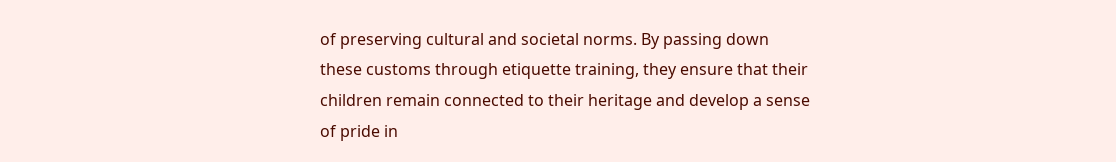of preserving cultural and societal norms. By passing down these customs through etiquette training, they ensure that their children remain connected to their heritage and develop a sense of pride in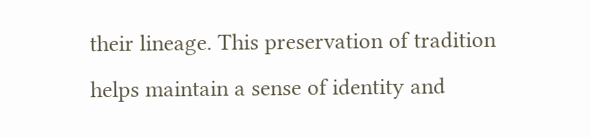their lineage. This preservation of tradition helps maintain a sense of identity and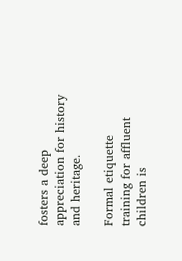fosters a deep appreciation for history and heritage.

Formal etiquette training for affluent children is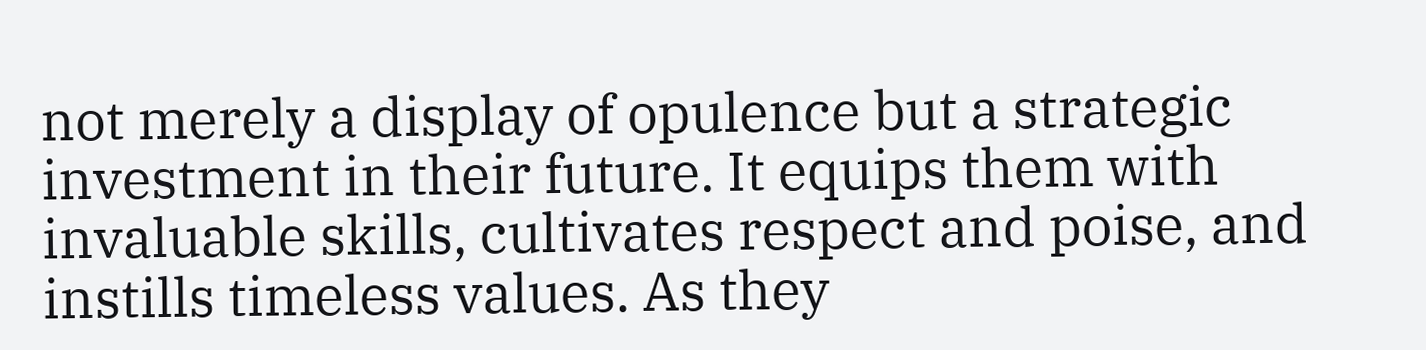not merely a display of opulence but a strategic investment in their future. It equips them with invaluable skills, cultivates respect and poise, and instills timeless values. As they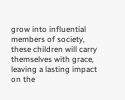grow into influential members of society, these children will carry themselves with grace, leaving a lasting impact on the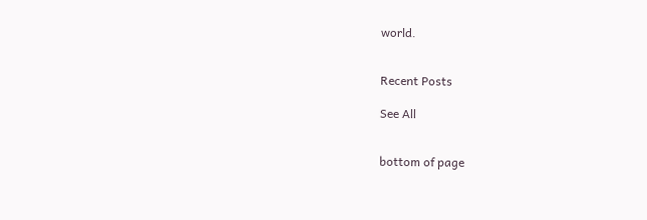world.


Recent Posts

See All


bottom of page